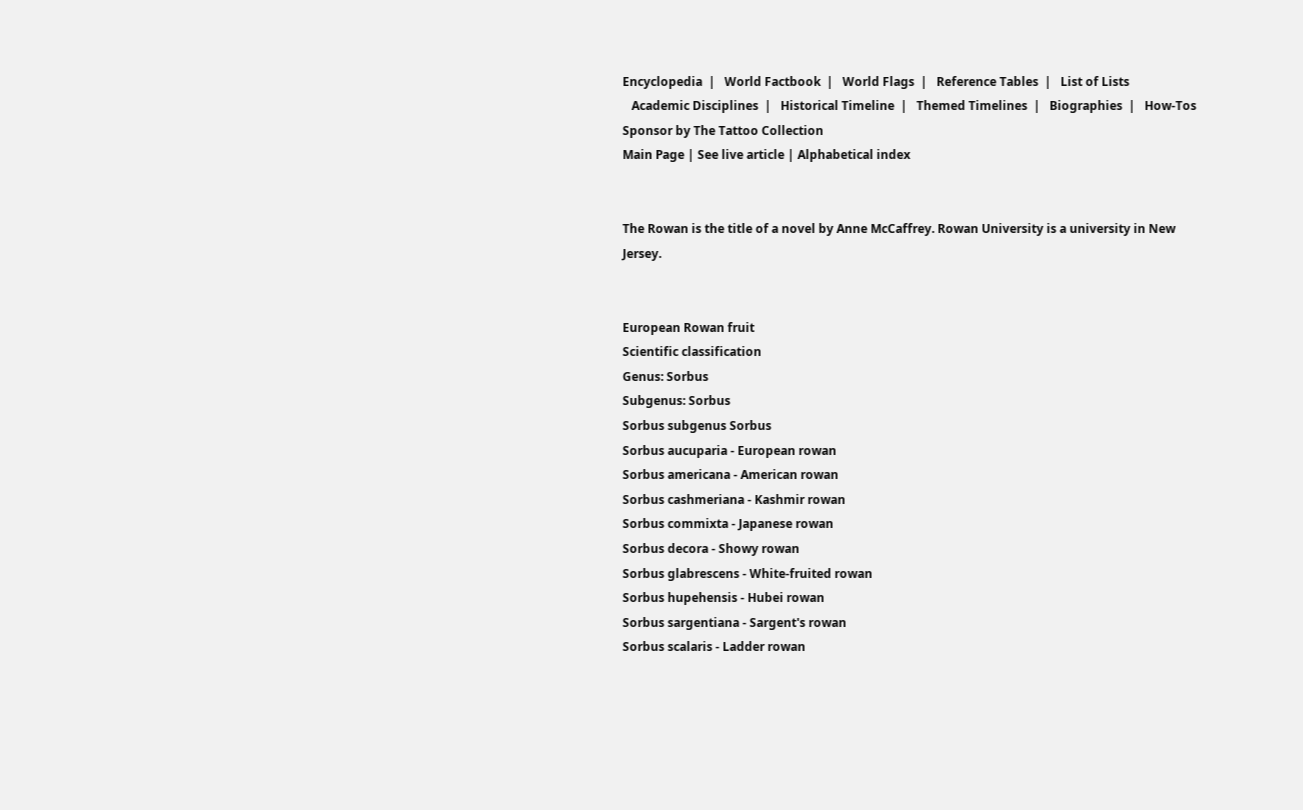Encyclopedia  |   World Factbook  |   World Flags  |   Reference Tables  |   List of Lists
   Academic Disciplines  |   Historical Timeline  |   Themed Timelines  |   Biographies  |   How-Tos
Sponsor by The Tattoo Collection
Main Page | See live article | Alphabetical index


The Rowan is the title of a novel by Anne McCaffrey. Rowan University is a university in New Jersey.


European Rowan fruit
Scientific classification
Genus: Sorbus
Subgenus: Sorbus
Sorbus subgenus Sorbus
Sorbus aucuparia - European rowan
Sorbus americana - American rowan
Sorbus cashmeriana - Kashmir rowan
Sorbus commixta - Japanese rowan
Sorbus decora - Showy rowan
Sorbus glabrescens - White-fruited rowan
Sorbus hupehensis - Hubei rowan
Sorbus sargentiana - Sargent's rowan
Sorbus scalaris - Ladder rowan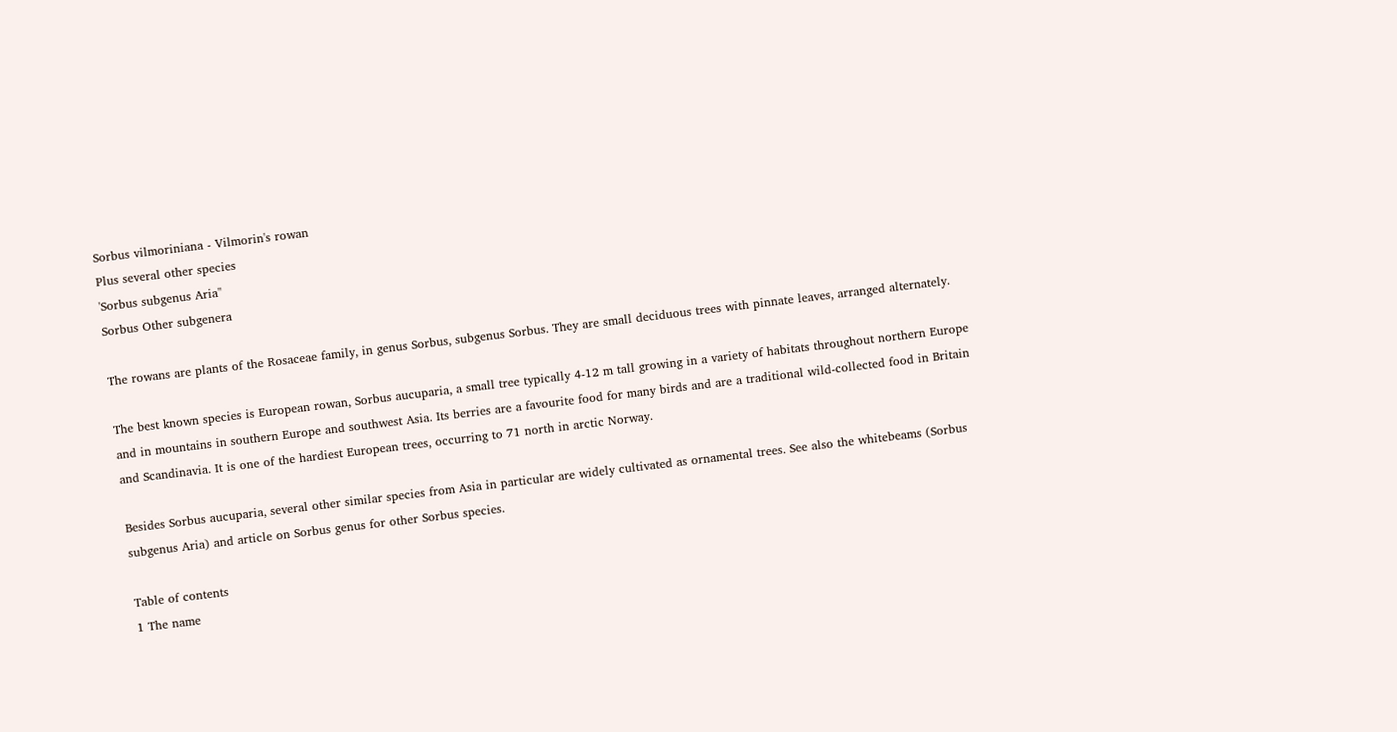Sorbus vilmoriniana - Vilmorin's rowan
Plus several other species
'Sorbus subgenus Aria''
Sorbus Other subgenera

The rowans are plants of the Rosaceae family, in genus Sorbus, subgenus Sorbus. They are small deciduous trees with pinnate leaves, arranged alternately.

The best known species is European rowan, Sorbus aucuparia, a small tree typically 4-12 m tall growing in a variety of habitats throughout northern Europe and in mountains in southern Europe and southwest Asia. Its berries are a favourite food for many birds and are a traditional wild-collected food in Britain and Scandinavia. It is one of the hardiest European trees, occurring to 71 north in arctic Norway.

Besides Sorbus aucuparia, several other similar species from Asia in particular are widely cultivated as ornamental trees. See also the whitebeams (Sorbus subgenus Aria) and article on Sorbus genus for other Sorbus species.

Table of contents
1 The name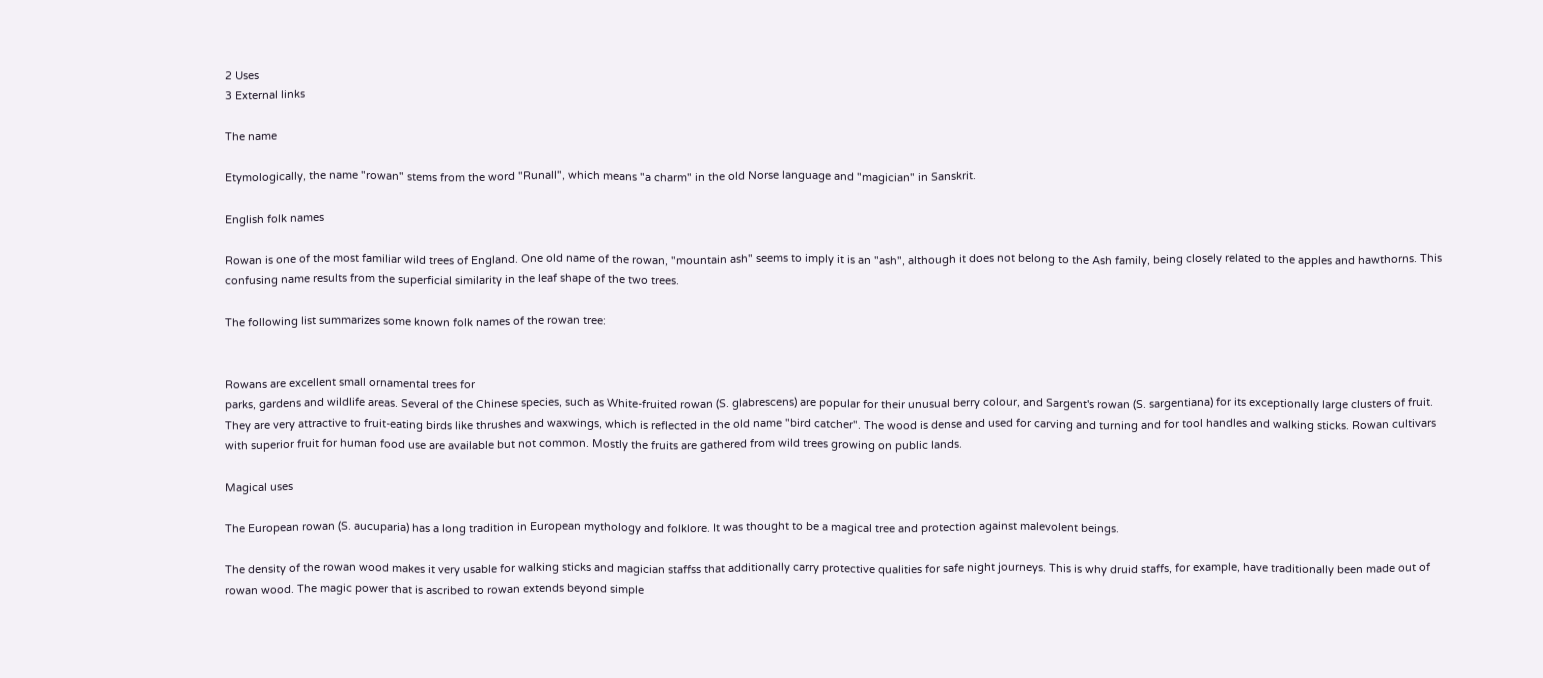2 Uses
3 External links

The name

Etymologically, the name "rowan" stems from the word "Runall", which means "a charm" in the old Norse language and "magician" in Sanskrit.

English folk names

Rowan is one of the most familiar wild trees of England. One old name of the rowan, "mountain ash" seems to imply it is an "ash", although it does not belong to the Ash family, being closely related to the apples and hawthorns. This confusing name results from the superficial similarity in the leaf shape of the two trees.

The following list summarizes some known folk names of the rowan tree:


Rowans are excellent small ornamental trees for
parks, gardens and wildlife areas. Several of the Chinese species, such as White-fruited rowan (S. glabrescens) are popular for their unusual berry colour, and Sargent's rowan (S. sargentiana) for its exceptionally large clusters of fruit. They are very attractive to fruit-eating birds like thrushes and waxwings, which is reflected in the old name "bird catcher". The wood is dense and used for carving and turning and for tool handles and walking sticks. Rowan cultivars with superior fruit for human food use are available but not common. Mostly the fruits are gathered from wild trees growing on public lands.

Magical uses

The European rowan (S. aucuparia) has a long tradition in European mythology and folklore. It was thought to be a magical tree and protection against malevolent beings.

The density of the rowan wood makes it very usable for walking sticks and magician staffss that additionally carry protective qualities for safe night journeys. This is why druid staffs, for example, have traditionally been made out of rowan wood. The magic power that is ascribed to rowan extends beyond simple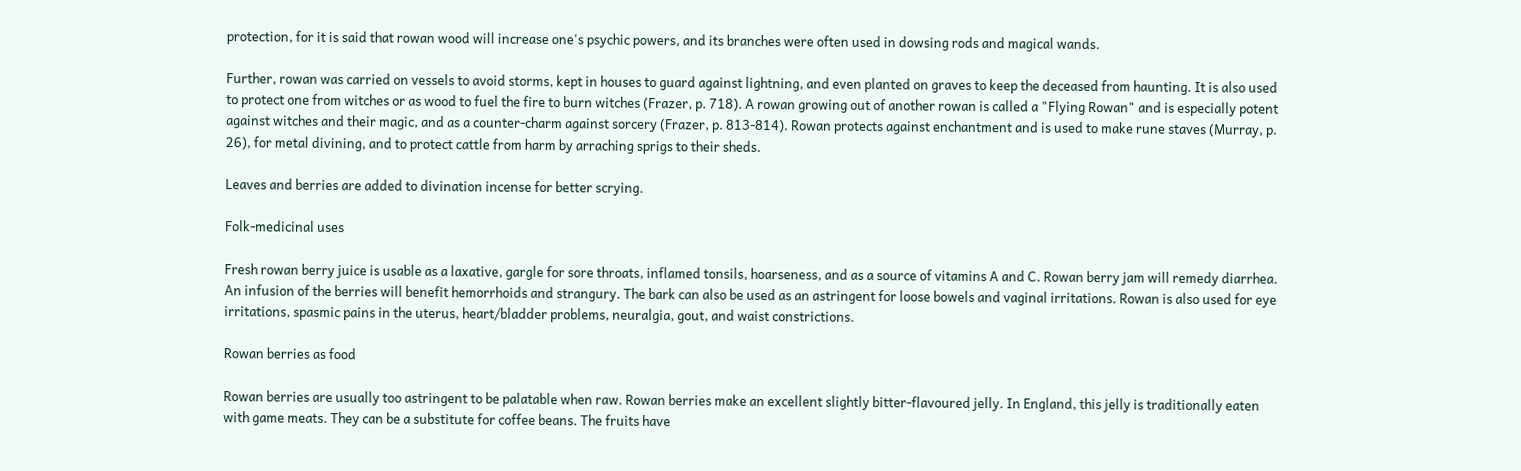protection, for it is said that rowan wood will increase one's psychic powers, and its branches were often used in dowsing rods and magical wands.

Further, rowan was carried on vessels to avoid storms, kept in houses to guard against lightning, and even planted on graves to keep the deceased from haunting. It is also used to protect one from witches or as wood to fuel the fire to burn witches (Frazer, p. 718). A rowan growing out of another rowan is called a "Flying Rowan" and is especially potent against witches and their magic, and as a counter-charm against sorcery (Frazer, p. 813-814). Rowan protects against enchantment and is used to make rune staves (Murray, p. 26), for metal divining, and to protect cattle from harm by arraching sprigs to their sheds.

Leaves and berries are added to divination incense for better scrying.

Folk-medicinal uses

Fresh rowan berry juice is usable as a laxative, gargle for sore throats, inflamed tonsils, hoarseness, and as a source of vitamins A and C. Rowan berry jam will remedy diarrhea. An infusion of the berries will benefit hemorrhoids and strangury. The bark can also be used as an astringent for loose bowels and vaginal irritations. Rowan is also used for eye irritations, spasmic pains in the uterus, heart/bladder problems, neuralgia, gout, and waist constrictions.

Rowan berries as food

Rowan berries are usually too astringent to be palatable when raw. Rowan berries make an excellent slightly bitter-flavoured jelly. In England, this jelly is traditionally eaten with game meats. They can be a substitute for coffee beans. The fruits have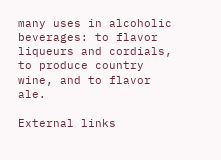many uses in alcoholic beverages: to flavor liqueurs and cordials, to produce country wine, and to flavor ale.

External links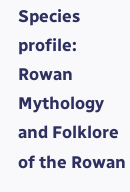Species profile: Rowan Mythology and Folklore of the Rowan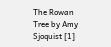The Rowan Tree by Amy Sjoquist [1]